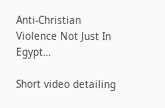Anti-Christian Violence Not Just In Egypt…

Short video detailing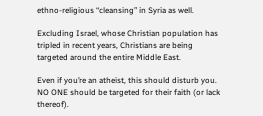ethno-religious “cleansing” in Syria as well.

Excluding Israel, whose Christian population has tripled in recent years, Christians are being targeted around the entire Middle East.

Even if you’re an atheist, this should disturb you. NO ONE should be targeted for their faith (or lack thereof).